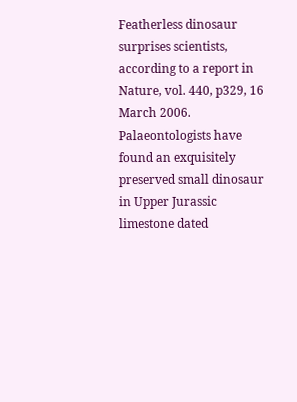Featherless dinosaur surprises scientists, according to a report in Nature, vol. 440, p329, 16 March 2006. Palaeontologists have found an exquisitely preserved small dinosaur in Upper Jurassic limestone dated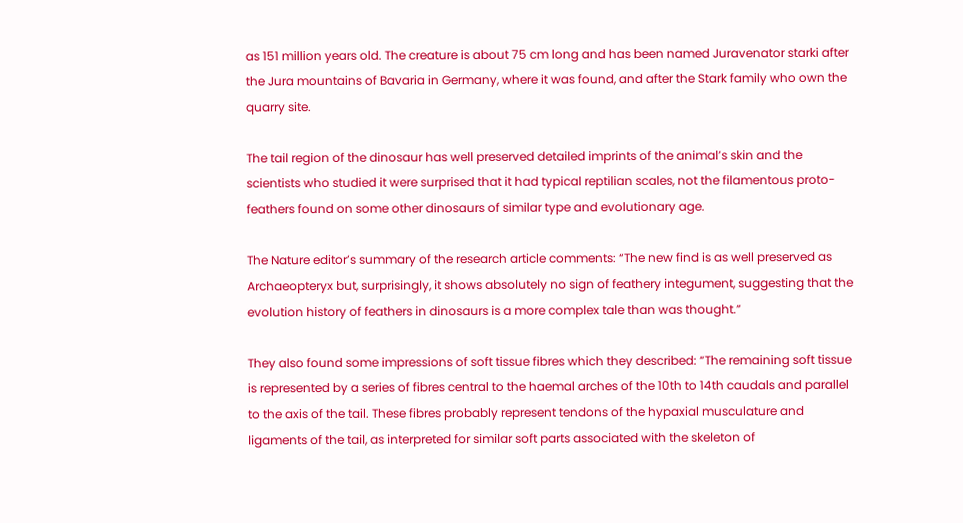as 151 million years old. The creature is about 75 cm long and has been named Juravenator starki after the Jura mountains of Bavaria in Germany, where it was found, and after the Stark family who own the quarry site.

The tail region of the dinosaur has well preserved detailed imprints of the animal’s skin and the scientists who studied it were surprised that it had typical reptilian scales, not the filamentous proto-feathers found on some other dinosaurs of similar type and evolutionary age.

The Nature editor’s summary of the research article comments: “The new find is as well preserved as Archaeopteryx but, surprisingly, it shows absolutely no sign of feathery integument, suggesting that the evolution history of feathers in dinosaurs is a more complex tale than was thought.”

They also found some impressions of soft tissue fibres which they described: “The remaining soft tissue is represented by a series of fibres central to the haemal arches of the 10th to 14th caudals and parallel to the axis of the tail. These fibres probably represent tendons of the hypaxial musculature and ligaments of the tail, as interpreted for similar soft parts associated with the skeleton of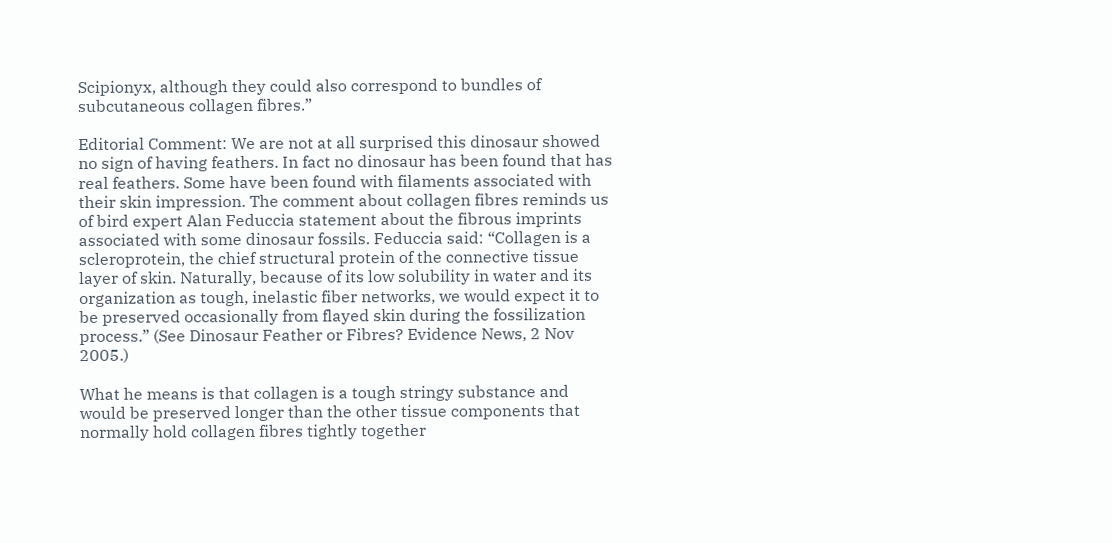Scipionyx, although they could also correspond to bundles of subcutaneous collagen fibres.”

Editorial Comment: We are not at all surprised this dinosaur showed no sign of having feathers. In fact no dinosaur has been found that has real feathers. Some have been found with filaments associated with their skin impression. The comment about collagen fibres reminds us of bird expert Alan Feduccia statement about the fibrous imprints associated with some dinosaur fossils. Feduccia said: “Collagen is a scleroprotein, the chief structural protein of the connective tissue layer of skin. Naturally, because of its low solubility in water and its organization as tough, inelastic fiber networks, we would expect it to be preserved occasionally from flayed skin during the fossilization process.” (See Dinosaur Feather or Fibres? Evidence News, 2 Nov 2005.)

What he means is that collagen is a tough stringy substance and would be preserved longer than the other tissue components that normally hold collagen fibres tightly together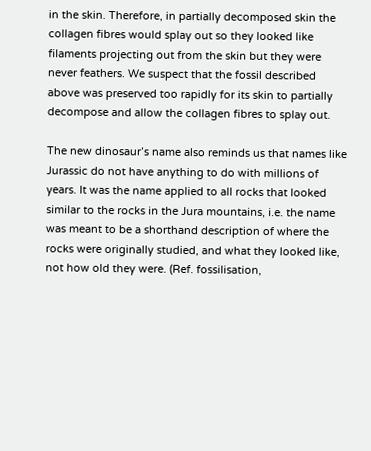in the skin. Therefore, in partially decomposed skin the collagen fibres would splay out so they looked like filaments projecting out from the skin but they were never feathers. We suspect that the fossil described above was preserved too rapidly for its skin to partially decompose and allow the collagen fibres to splay out.

The new dinosaur’s name also reminds us that names like Jurassic do not have anything to do with millions of years. It was the name applied to all rocks that looked similar to the rocks in the Jura mountains, i.e. the name was meant to be a shorthand description of where the rocks were originally studied, and what they looked like, not how old they were. (Ref. fossilisation,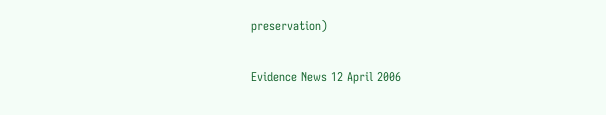preservation)

Evidence News 12 April 2006